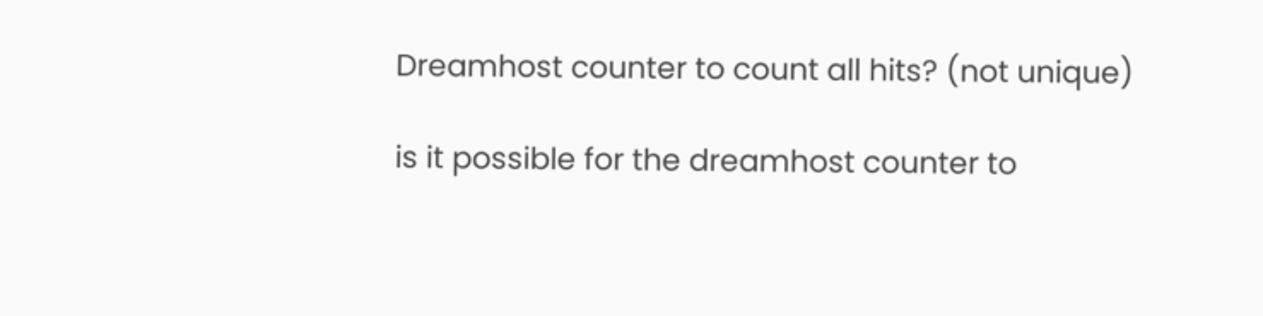Dreamhost counter to count all hits? (not unique)

is it possible for the dreamhost counter to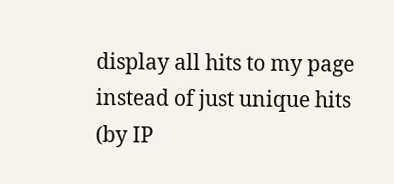display all hits to my page instead of just unique hits (by IP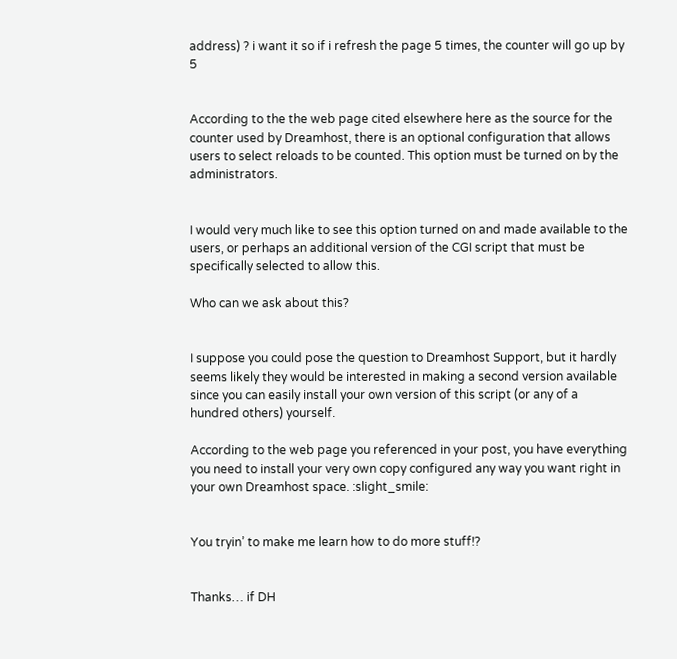address) ? i want it so if i refresh the page 5 times, the counter will go up by 5


According to the the web page cited elsewhere here as the source for the counter used by Dreamhost, there is an optional configuration that allows users to select reloads to be counted. This option must be turned on by the administrators.


I would very much like to see this option turned on and made available to the users, or perhaps an additional version of the CGI script that must be specifically selected to allow this.

Who can we ask about this?


I suppose you could pose the question to Dreamhost Support, but it hardly seems likely they would be interested in making a second version available since you can easily install your own version of this script (or any of a hundred others) yourself.

According to the web page you referenced in your post, you have everything you need to install your very own copy configured any way you want right in your own Dreamhost space. :slight_smile:


You tryin’ to make me learn how to do more stuff!?


Thanks… if DH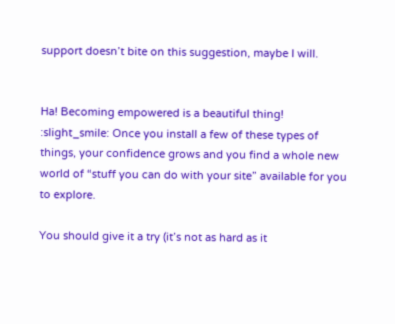support doesn’t bite on this suggestion, maybe I will.


Ha! Becoming empowered is a beautiful thing! :slight_smile: Once you install a few of these types of things, your confidence grows and you find a whole new world of “stuff you can do with your site” available for you to explore.

You should give it a try (it’s not as hard as it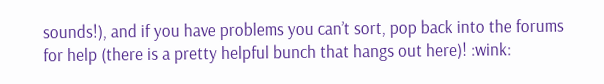sounds!), and if you have problems you can’t sort, pop back into the forums for help (there is a pretty helpful bunch that hangs out here)! :wink: